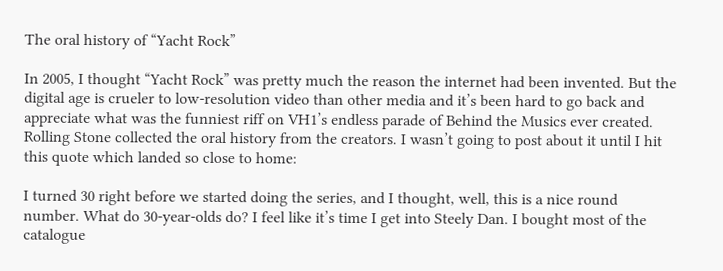The oral history of “Yacht Rock”

In 2005, I thought “Yacht Rock” was pretty much the reason the internet had been invented. But the digital age is crueler to low-resolution video than other media and it’s been hard to go back and appreciate what was the funniest riff on VH1’s endless parade of Behind the Musics ever created. Rolling Stone collected the oral history from the creators. I wasn’t going to post about it until I hit this quote which landed so close to home:

I turned 30 right before we started doing the series, and I thought, well, this is a nice round number. What do 30-year-olds do? I feel like it’s time I get into Steely Dan. I bought most of the catalogue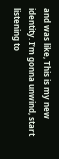and was like, This is my new identity. I’m gonna unwind, start listening to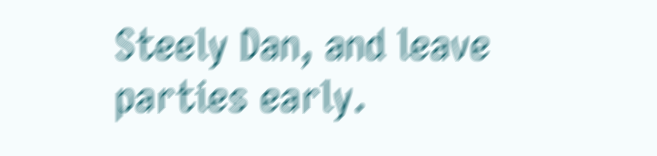Steely Dan, and leave parties early.